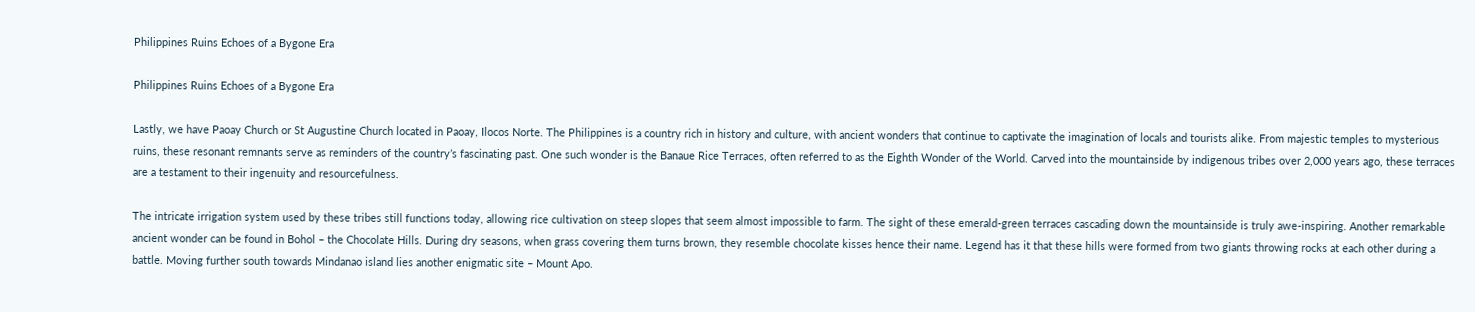Philippines Ruins Echoes of a Bygone Era

Philippines Ruins Echoes of a Bygone Era

Lastly, we have Paoay Church or St Augustine Church located in Paoay, Ilocos Norte. The Philippines is a country rich in history and culture, with ancient wonders that continue to captivate the imagination of locals and tourists alike. From majestic temples to mysterious ruins, these resonant remnants serve as reminders of the country’s fascinating past. One such wonder is the Banaue Rice Terraces, often referred to as the Eighth Wonder of the World. Carved into the mountainside by indigenous tribes over 2,000 years ago, these terraces are a testament to their ingenuity and resourcefulness.

The intricate irrigation system used by these tribes still functions today, allowing rice cultivation on steep slopes that seem almost impossible to farm. The sight of these emerald-green terraces cascading down the mountainside is truly awe-inspiring. Another remarkable ancient wonder can be found in Bohol – the Chocolate Hills. During dry seasons, when grass covering them turns brown, they resemble chocolate kisses hence their name. Legend has it that these hills were formed from two giants throwing rocks at each other during a battle. Moving further south towards Mindanao island lies another enigmatic site – Mount Apo.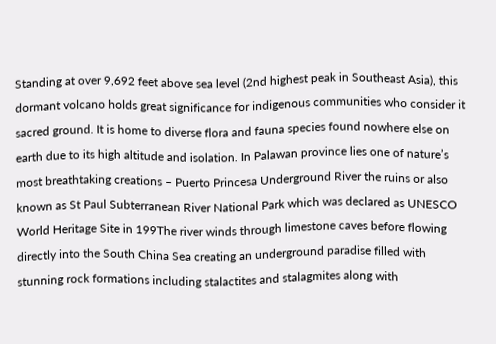Standing at over 9,692 feet above sea level (2nd highest peak in Southeast Asia), this dormant volcano holds great significance for indigenous communities who consider it sacred ground. It is home to diverse flora and fauna species found nowhere else on earth due to its high altitude and isolation. In Palawan province lies one of nature’s most breathtaking creations – Puerto Princesa Underground River the ruins or also known as St Paul Subterranean River National Park which was declared as UNESCO World Heritage Site in 199The river winds through limestone caves before flowing directly into the South China Sea creating an underground paradise filled with stunning rock formations including stalactites and stalagmites along with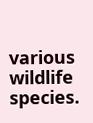various wildlife species.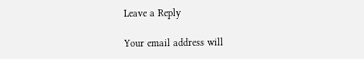Leave a Reply

Your email address will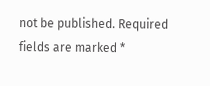not be published. Required fields are marked *